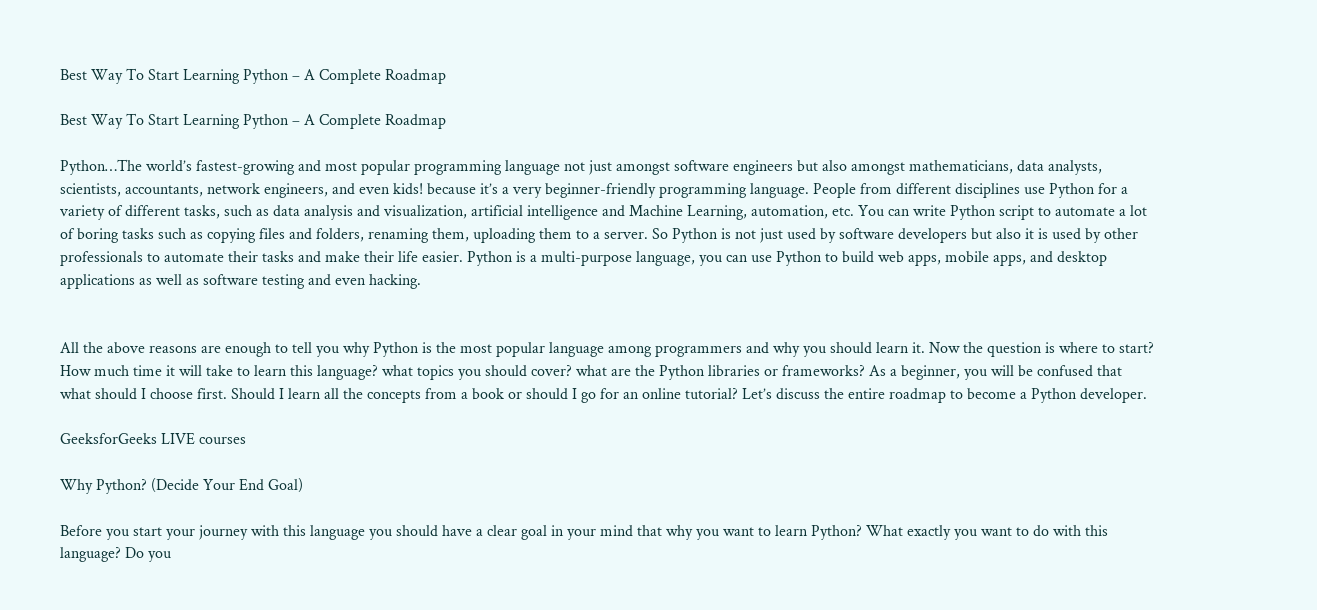Best Way To Start Learning Python – A Complete Roadmap

Best Way To Start Learning Python – A Complete Roadmap

Python…The world’s fastest-growing and most popular programming language not just amongst software engineers but also amongst mathematicians, data analysts, scientists, accountants, network engineers, and even kids! because it’s a very beginner-friendly programming language. People from different disciplines use Python for a variety of different tasks, such as data analysis and visualization, artificial intelligence and Machine Learning, automation, etc. You can write Python script to automate a lot of boring tasks such as copying files and folders, renaming them, uploading them to a server. So Python is not just used by software developers but also it is used by other professionals to automate their tasks and make their life easier. Python is a multi-purpose language, you can use Python to build web apps, mobile apps, and desktop applications as well as software testing and even hacking.


All the above reasons are enough to tell you why Python is the most popular language among programmers and why you should learn it. Now the question is where to start? How much time it will take to learn this language? what topics you should cover? what are the Python libraries or frameworks? As a beginner, you will be confused that what should I choose first. Should I learn all the concepts from a book or should I go for an online tutorial? Let’s discuss the entire roadmap to become a Python developer.

GeeksforGeeks LIVE courses

Why Python? (Decide Your End Goal)

Before you start your journey with this language you should have a clear goal in your mind that why you want to learn Python? What exactly you want to do with this language? Do you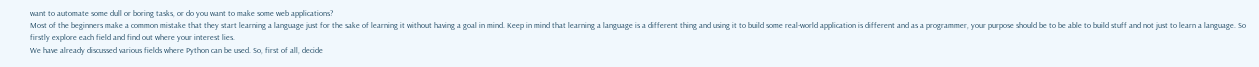want to automate some dull or boring tasks, or do you want to make some web applications?
Most of the beginners make a common mistake that they start learning a language just for the sake of learning it without having a goal in mind. Keep in mind that learning a language is a different thing and using it to build some real-world application is different and as a programmer, your purpose should be to be able to build stuff and not just to learn a language. So firstly explore each field and find out where your interest lies.
We have already discussed various fields where Python can be used. So, first of all, decide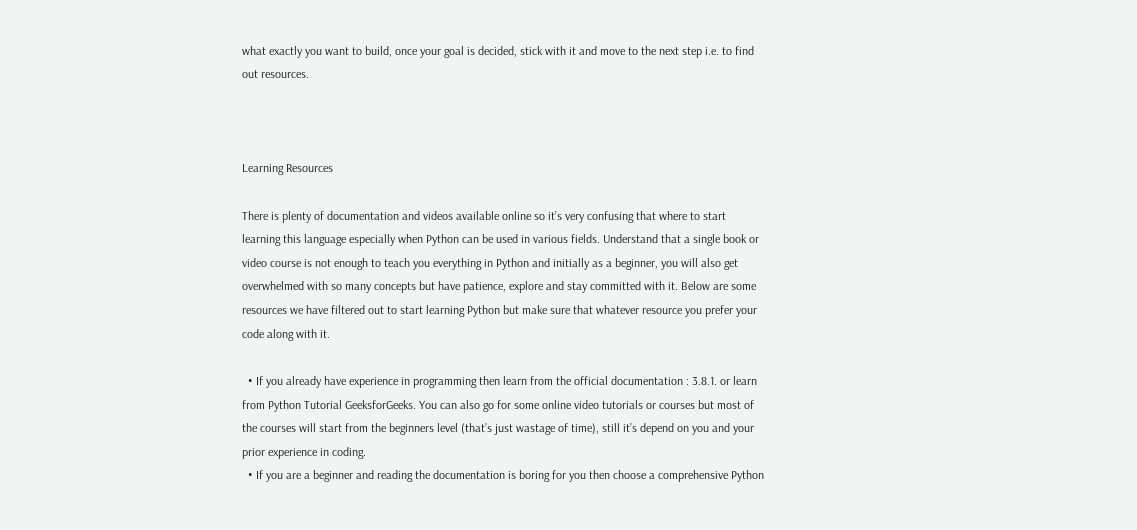what exactly you want to build, once your goal is decided, stick with it and move to the next step i.e. to find out resources.



Learning Resources

There is plenty of documentation and videos available online so it’s very confusing that where to start learning this language especially when Python can be used in various fields. Understand that a single book or video course is not enough to teach you everything in Python and initially as a beginner, you will also get overwhelmed with so many concepts but have patience, explore and stay committed with it. Below are some resources we have filtered out to start learning Python but make sure that whatever resource you prefer your code along with it.

  • If you already have experience in programming then learn from the official documentation : 3.8.1. or learn from Python Tutorial GeeksforGeeks. You can also go for some online video tutorials or courses but most of the courses will start from the beginners level (that’s just wastage of time), still it’s depend on you and your prior experience in coding.
  • If you are a beginner and reading the documentation is boring for you then choose a comprehensive Python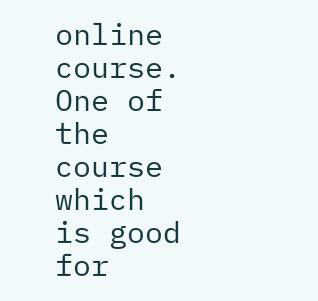online course. One of the course which is good for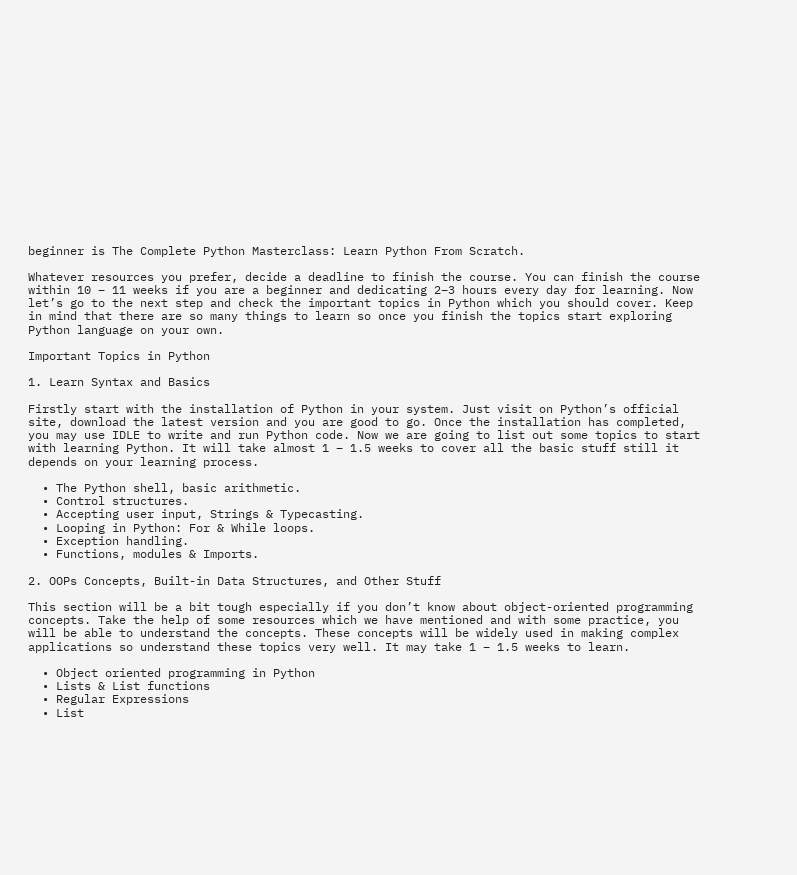beginner is The Complete Python Masterclass: Learn Python From Scratch.

Whatever resources you prefer, decide a deadline to finish the course. You can finish the course within 10 – 11 weeks if you are a beginner and dedicating 2–3 hours every day for learning. Now let’s go to the next step and check the important topics in Python which you should cover. Keep in mind that there are so many things to learn so once you finish the topics start exploring Python language on your own.

Important Topics in Python

1. Learn Syntax and Basics

Firstly start with the installation of Python in your system. Just visit on Python’s official site, download the latest version and you are good to go. Once the installation has completed, you may use IDLE to write and run Python code. Now we are going to list out some topics to start with learning Python. It will take almost 1 – 1.5 weeks to cover all the basic stuff still it depends on your learning process.

  • The Python shell, basic arithmetic.
  • Control structures.
  • Accepting user input, Strings & Typecasting.
  • Looping in Python: For & While loops.
  • Exception handling.
  • Functions, modules & Imports.

2. OOPs Concepts, Built-in Data Structures, and Other Stuff

This section will be a bit tough especially if you don’t know about object-oriented programming concepts. Take the help of some resources which we have mentioned and with some practice, you will be able to understand the concepts. These concepts will be widely used in making complex applications so understand these topics very well. It may take 1 – 1.5 weeks to learn.

  • Object oriented programming in Python
  • Lists & List functions
  • Regular Expressions
  • List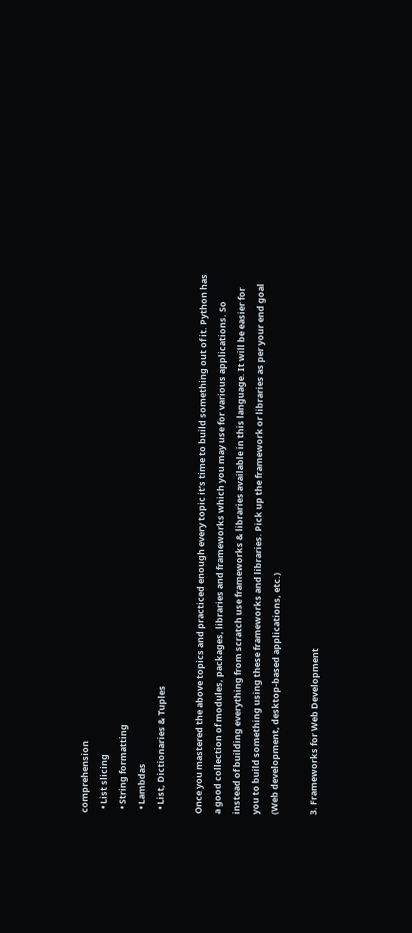comprehension
  • List slicing
  • String formatting
  • Lambdas
  • List, Dictionaries & Tuples

Once you mastered the above topics and practiced enough every topic it’s time to build something out of it. Python has a good collection of modules, packages, libraries and frameworks which you may use for various applications. So instead of building everything from scratch use frameworks & libraries available in this language. It will be easier for you to build something using these frameworks and libraries. Pick up the framework or libraries as per your end goal (Web development, desktop-based applications, etc.)

3. Frameworks for Web Development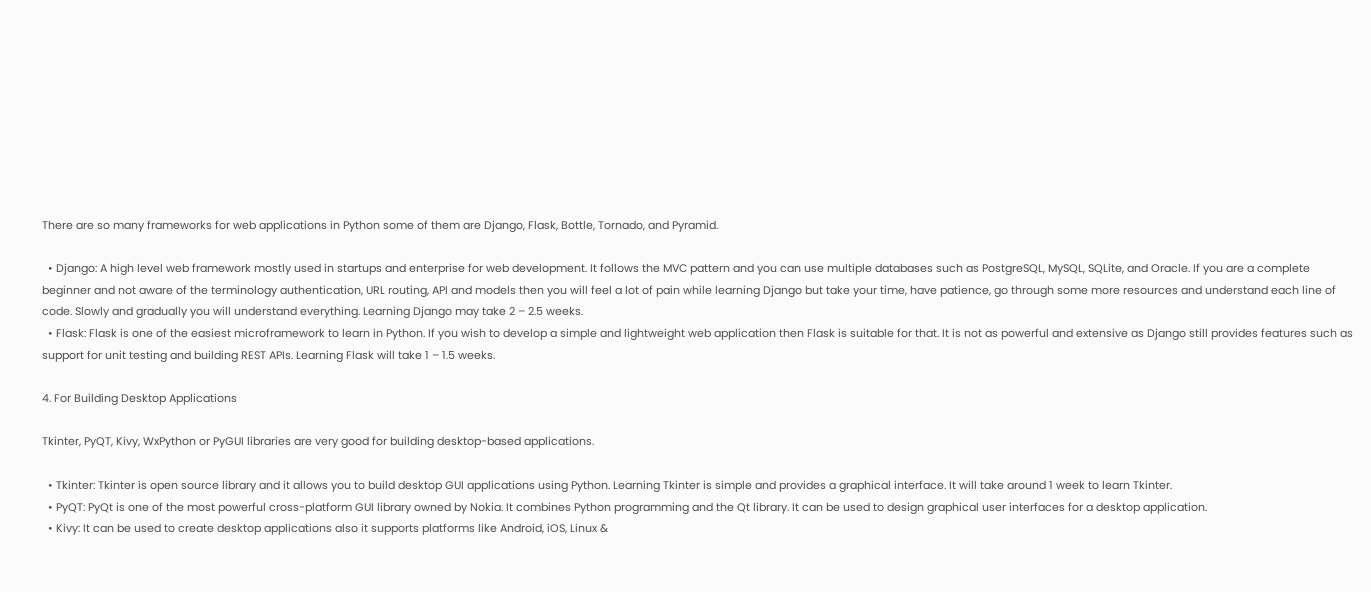There are so many frameworks for web applications in Python some of them are Django, Flask, Bottle, Tornado, and Pyramid.

  • Django: A high level web framework mostly used in startups and enterprise for web development. It follows the MVC pattern and you can use multiple databases such as PostgreSQL, MySQL, SQLite, and Oracle. If you are a complete beginner and not aware of the terminology authentication, URL routing, API and models then you will feel a lot of pain while learning Django but take your time, have patience, go through some more resources and understand each line of code. Slowly and gradually you will understand everything. Learning Django may take 2 – 2.5 weeks.
  • Flask: Flask is one of the easiest microframework to learn in Python. If you wish to develop a simple and lightweight web application then Flask is suitable for that. It is not as powerful and extensive as Django still provides features such as support for unit testing and building REST APIs. Learning Flask will take 1 – 1.5 weeks.

4. For Building Desktop Applications

Tkinter, PyQT, Kivy, WxPython or PyGUI libraries are very good for building desktop-based applications.

  • Tkinter: Tkinter is open source library and it allows you to build desktop GUI applications using Python. Learning Tkinter is simple and provides a graphical interface. It will take around 1 week to learn Tkinter.
  • PyQT: PyQt is one of the most powerful cross-platform GUI library owned by Nokia. It combines Python programming and the Qt library. It can be used to design graphical user interfaces for a desktop application.
  • Kivy: It can be used to create desktop applications also it supports platforms like Android, iOS, Linux &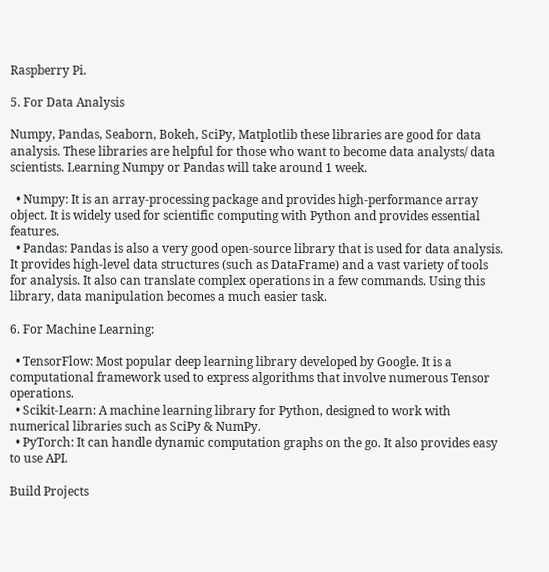Raspberry Pi.

5. For Data Analysis

Numpy, Pandas, Seaborn, Bokeh, SciPy, Matplotlib these libraries are good for data analysis. These libraries are helpful for those who want to become data analysts/ data scientists. Learning Numpy or Pandas will take around 1 week.

  • Numpy: It is an array-processing package and provides high-performance array object. It is widely used for scientific computing with Python and provides essential features.
  • Pandas: Pandas is also a very good open-source library that is used for data analysis. It provides high-level data structures (such as DataFrame) and a vast variety of tools for analysis. It also can translate complex operations in a few commands. Using this library, data manipulation becomes a much easier task.

6. For Machine Learning:

  • TensorFlow: Most popular deep learning library developed by Google. It is a computational framework used to express algorithms that involve numerous Tensor operations.
  • Scikit-Learn: A machine learning library for Python, designed to work with numerical libraries such as SciPy & NumPy.
  • PyTorch: It can handle dynamic computation graphs on the go. It also provides easy to use API.

Build Projects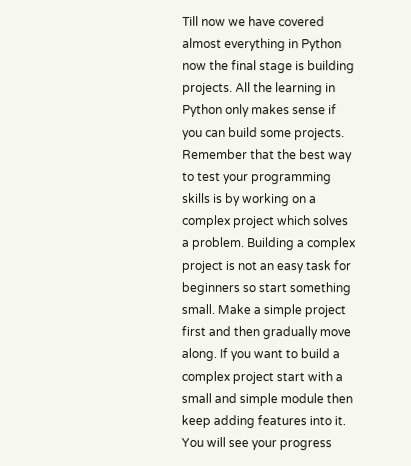Till now we have covered almost everything in Python now the final stage is building projects. All the learning in Python only makes sense if you can build some projects. Remember that the best way to test your programming skills is by working on a complex project which solves a problem. Building a complex project is not an easy task for beginners so start something small. Make a simple project first and then gradually move along. If you want to build a complex project start with a small and simple module then keep adding features into it. You will see your progress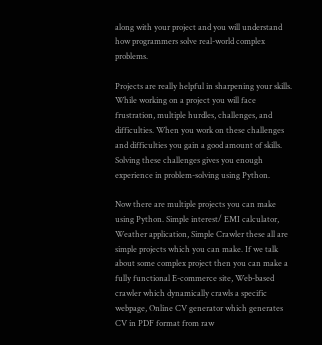along with your project and you will understand how programmers solve real-world complex problems.

Projects are really helpful in sharpening your skills. While working on a project you will face frustration, multiple hurdles, challenges, and difficulties. When you work on these challenges and difficulties you gain a good amount of skills. Solving these challenges gives you enough experience in problem-solving using Python.

Now there are multiple projects you can make using Python. Simple interest/ EMI calculator, Weather application, Simple Crawler these all are simple projects which you can make. If we talk about some complex project then you can make a fully functional E-commerce site, Web-based crawler which dynamically crawls a specific webpage, Online CV generator which generates CV in PDF format from raw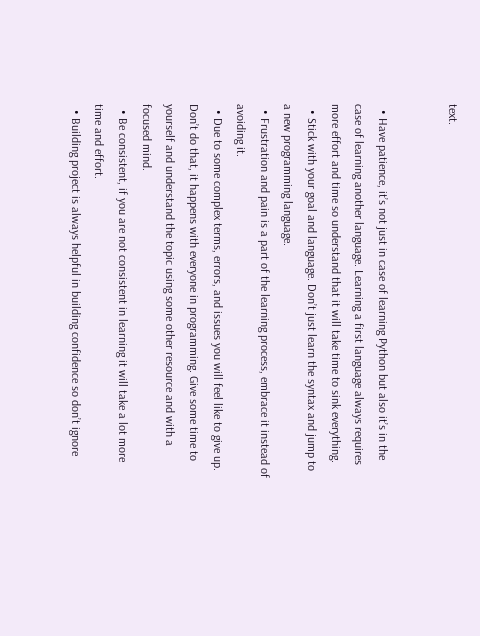text.


  • Have patience, it’s not just in case of learning Python but also it’s in the case of learning another language. Learning a first language always requires more effort and time so understand that it will take time to sink everything.
  • Stick with your goal and language. Don’t just learn the syntax and jump to a new programming language.
  • Frustration and pain is a part of the learning process, embrace it instead of avoiding it.
  • Due to some complex terms, errors, and issues you will feel like to give up. Don’t do that, it happens with everyone in programming. Give some time to yourself and understand the topic using some other resource and with a focused mind.
  • Be consistent, if you are not consistent in learning it will take a lot more time and effort.
  • Building project is always helpful in building confidence so don’t ignore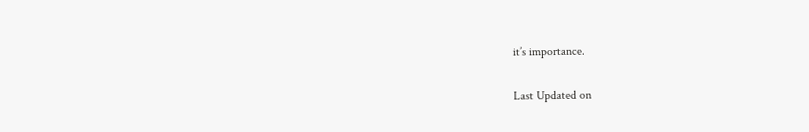it’s importance.

Last Updated on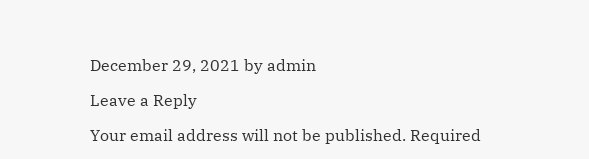December 29, 2021 by admin

Leave a Reply

Your email address will not be published. Required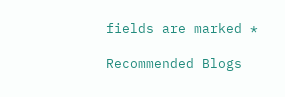fields are marked *

Recommended Blogs